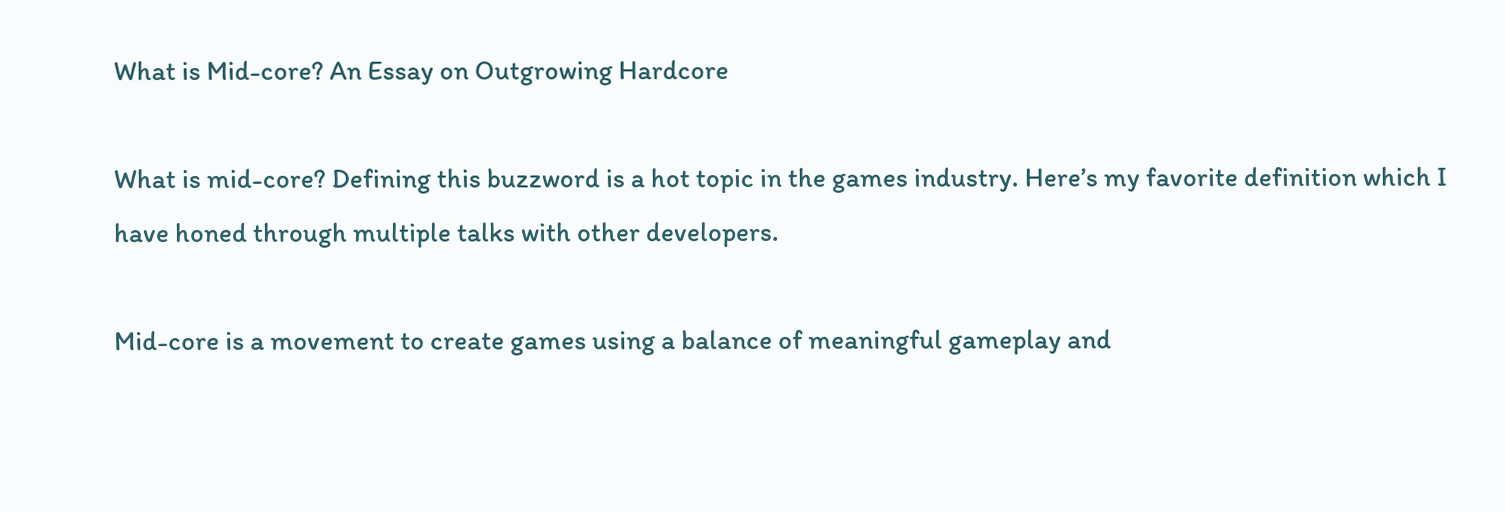What is Mid-core? An Essay on Outgrowing Hardcore

What is mid-core? Defining this buzzword is a hot topic in the games industry. Here’s my favorite definition which I have honed through multiple talks with other developers.

Mid-core is a movement to create games using a balance of meaningful gameplay and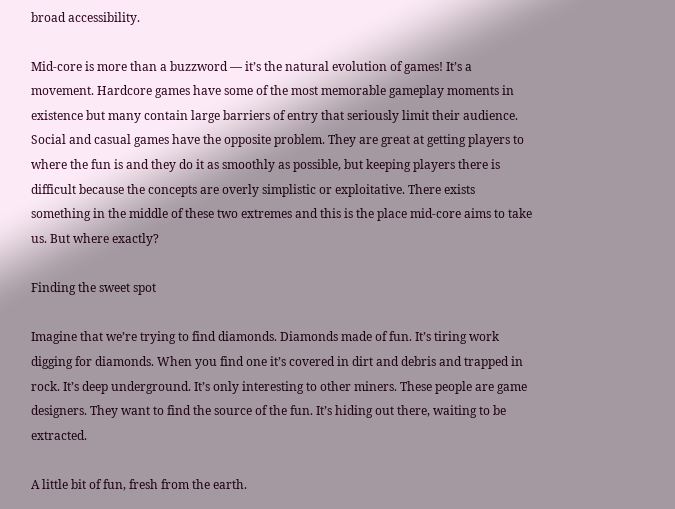broad accessibility.

Mid-core is more than a buzzword — it’s the natural evolution of games! It’s a movement. Hardcore games have some of the most memorable gameplay moments in existence but many contain large barriers of entry that seriously limit their audience. Social and casual games have the opposite problem. They are great at getting players to where the fun is and they do it as smoothly as possible, but keeping players there is difficult because the concepts are overly simplistic or exploitative. There exists something in the middle of these two extremes and this is the place mid-core aims to take us. But where exactly?

Finding the sweet spot

Imagine that we’re trying to find diamonds. Diamonds made of fun. It’s tiring work digging for diamonds. When you find one it’s covered in dirt and debris and trapped in rock. It’s deep underground. It’s only interesting to other miners. These people are game designers. They want to find the source of the fun. It’s hiding out there, waiting to be extracted.

A little bit of fun, fresh from the earth.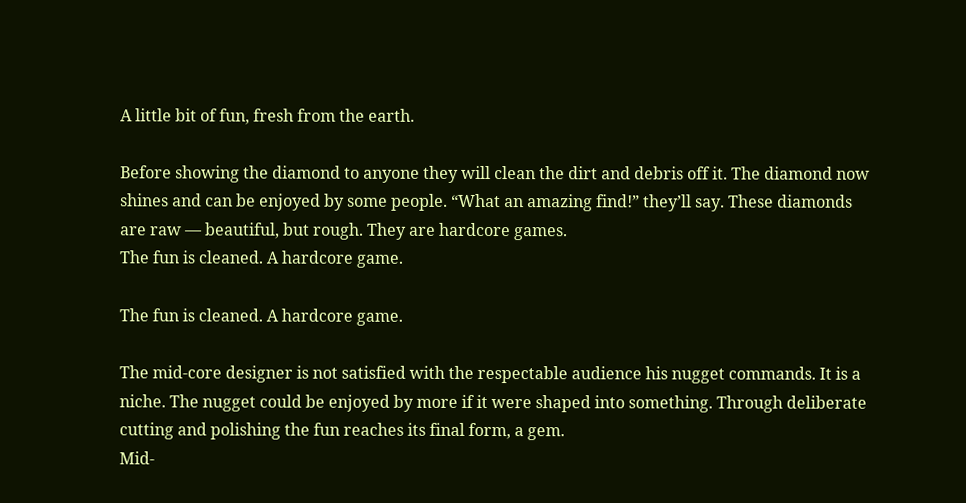A little bit of fun, fresh from the earth.

Before showing the diamond to anyone they will clean the dirt and debris off it. The diamond now shines and can be enjoyed by some people. “What an amazing find!” they’ll say. These diamonds are raw — beautiful, but rough. They are hardcore games.
The fun is cleaned. A hardcore game.

The fun is cleaned. A hardcore game.

The mid-core designer is not satisfied with the respectable audience his nugget commands. It is a niche. The nugget could be enjoyed by more if it were shaped into something. Through deliberate cutting and polishing the fun reaches its final form, a gem.
Mid-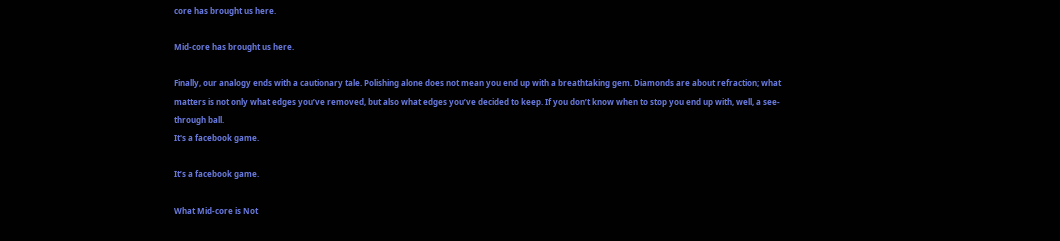core has brought us here.

Mid-core has brought us here.

Finally, our analogy ends with a cautionary tale. Polishing alone does not mean you end up with a breathtaking gem. Diamonds are about refraction; what matters is not only what edges you’ve removed, but also what edges you’ve decided to keep. If you don’t know when to stop you end up with, well, a see-through ball.
It's a facebook game.

It’s a facebook game.

What Mid-core is Not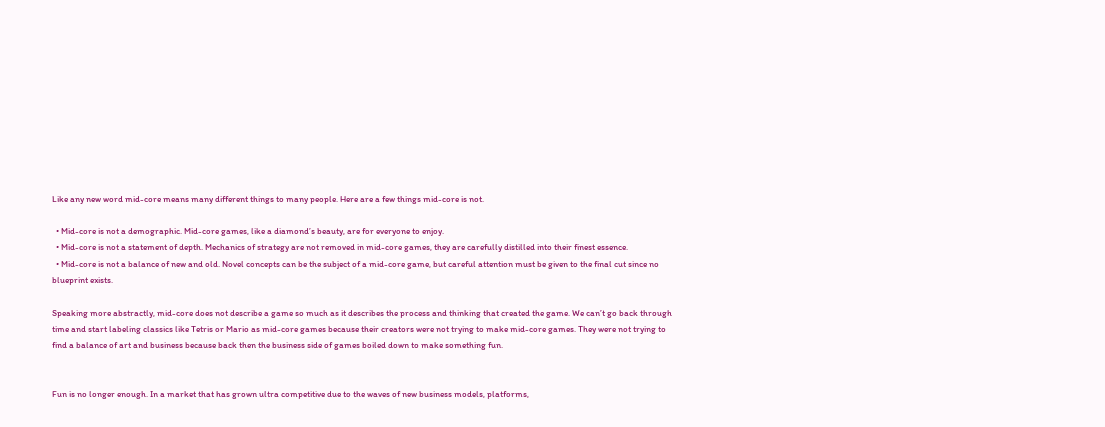Like any new word mid-core means many different things to many people. Here are a few things mid-core is not.

  • Mid-core is not a demographic. Mid-core games, like a diamond’s beauty, are for everyone to enjoy.
  • Mid-core is not a statement of depth. Mechanics of strategy are not removed in mid-core games, they are carefully distilled into their finest essence.
  • Mid-core is not a balance of new and old. Novel concepts can be the subject of a mid-core game, but careful attention must be given to the final cut since no blueprint exists.

Speaking more abstractly, mid-core does not describe a game so much as it describes the process and thinking that created the game. We can’t go back through time and start labeling classics like Tetris or Mario as mid-core games because their creators were not trying to make mid-core games. They were not trying to find a balance of art and business because back then the business side of games boiled down to make something fun.


Fun is no longer enough. In a market that has grown ultra competitive due to the waves of new business models, platforms,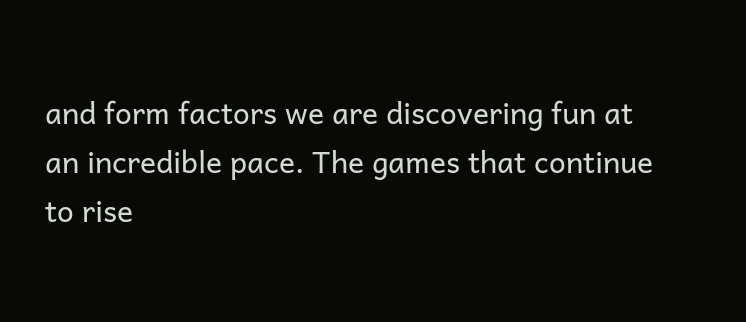and form factors we are discovering fun at an incredible pace. The games that continue to rise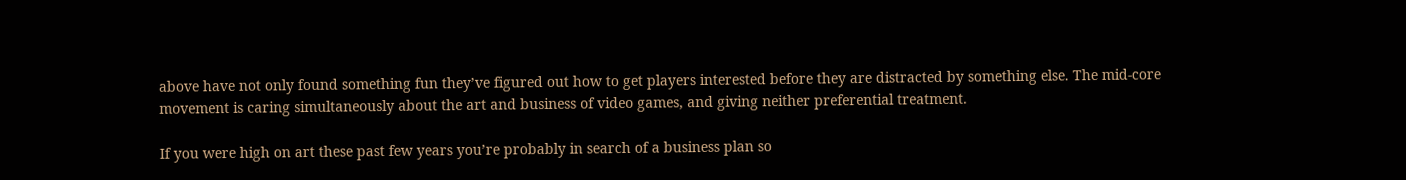above have not only found something fun they’ve figured out how to get players interested before they are distracted by something else. The mid-core movement is caring simultaneously about the art and business of video games, and giving neither preferential treatment.

If you were high on art these past few years you’re probably in search of a business plan so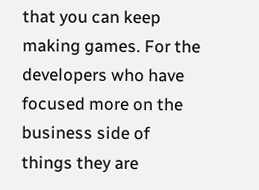that you can keep making games. For the developers who have focused more on the business side of things they are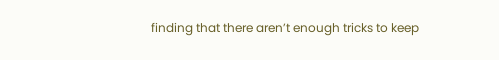finding that there aren’t enough tricks to keep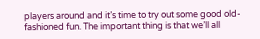players around and it’s time to try out some good old-fashioned fun. The important thing is that we’ll all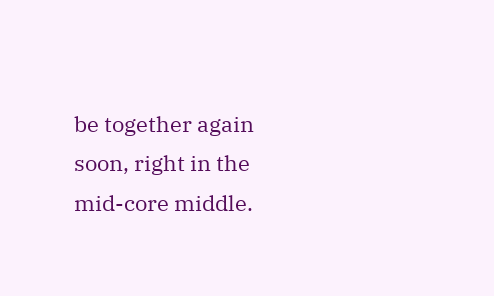be together again soon, right in the mid-core middle.